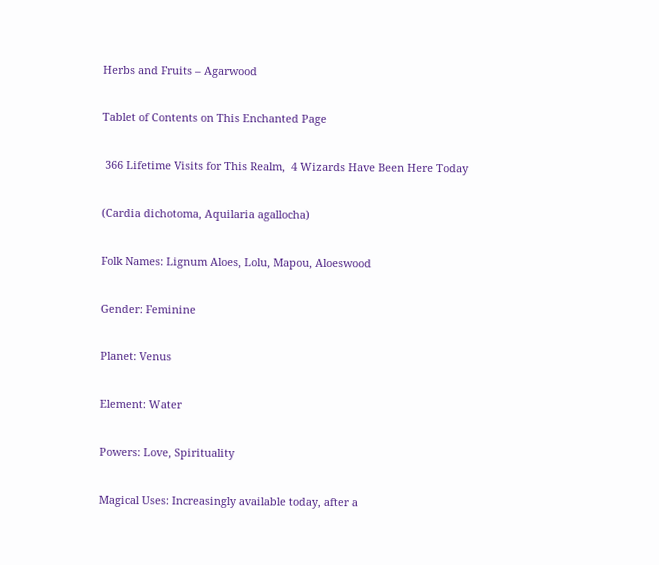Herbs and Fruits – Agarwood

Tablet of Contents on This Enchanted Page

 366 Lifetime Visits for This Realm,  4 Wizards Have Been Here Today

(Cardia dichotoma, Aquilaria agallocha)

Folk Names: Lignum Aloes, Lolu, Mapou, Aloeswood

Gender: Feminine

Planet: Venus

Element: Water

Powers: Love, Spirituality

Magical Uses: Increasingly available today, after a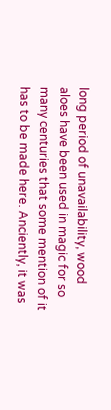long period of unavailability, wood aloes have been used in magic for so many centuries that some mention of it has to be made here. Anciently, it was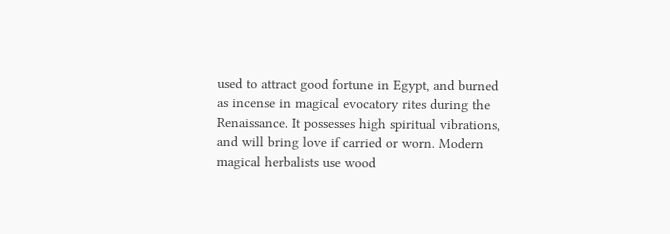used to attract good fortune in Egypt, and burned as incense in magical evocatory rites during the Renaissance. It possesses high spiritual vibrations, and will bring love if carried or worn. Modern magical herbalists use wood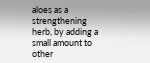aloes as a strengthening herb, by adding a small amount to other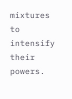mixtures to intensify their powers.